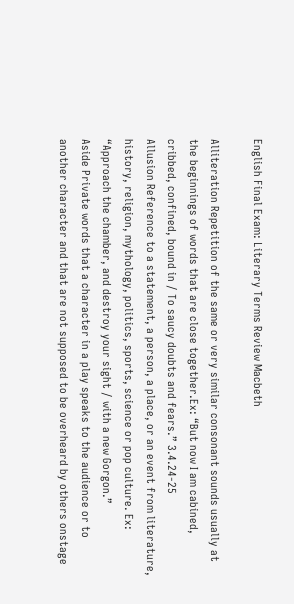English Final Exam: Literary Terms Review Macbeth

Alliteration Repetition of the same or very similar consonant sounds usually at the beginnings of words that are close together.Ex: “But now I am cabined, cribbed, confined, bound in / To saucy doubts and fears.” 3.4.24-25
Allusion Reference to a statement, a person, a place, or an event from literature, history, religion, mythology, politics, sports, science or pop culture. Ex: “Approach the chamber, and destroy your sight / with a new Gorgon.”
Aside Private words that a character in a play speaks to the audience or to another character and that are not supposed to be overheard by others onstage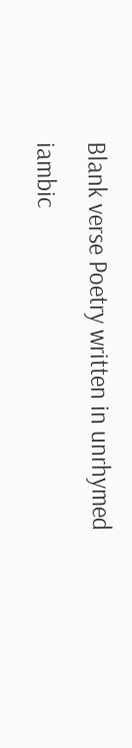Blank verse Poetry written in unrhymed iambic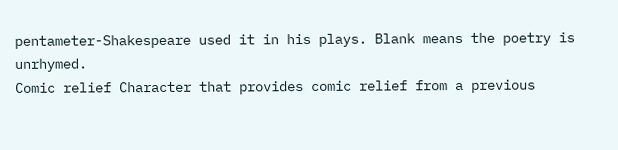pentameter-Shakespeare used it in his plays. Blank means the poetry is unrhymed.
Comic relief Character that provides comic relief from a previous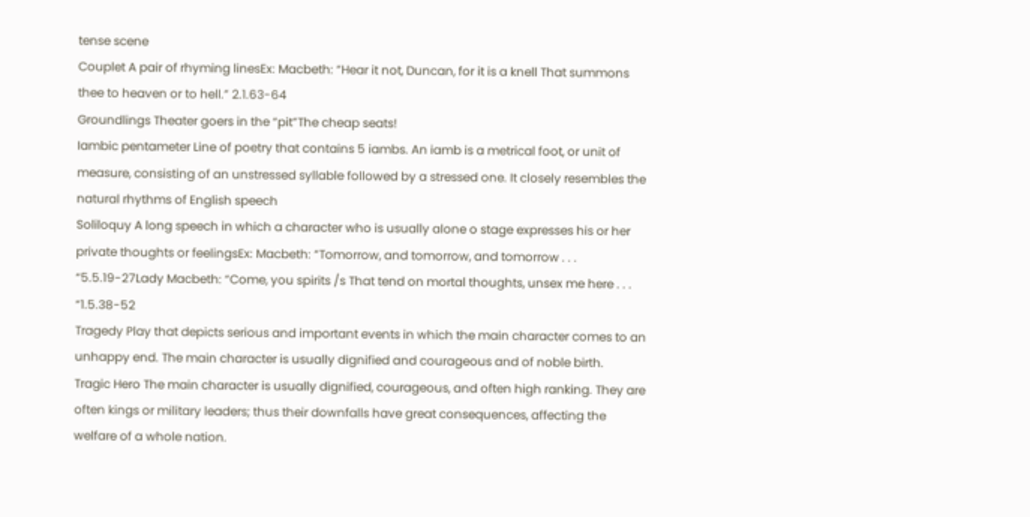tense scene
Couplet A pair of rhyming linesEx: Macbeth: “Hear it not, Duncan, for it is a knell That summons thee to heaven or to hell.” 2.1.63-64
Groundlings Theater goers in the “pit”The cheap seats!
Iambic pentameter Line of poetry that contains 5 iambs. An iamb is a metrical foot, or unit of measure, consisting of an unstressed syllable followed by a stressed one. It closely resembles the natural rhythms of English speech
Soliloquy A long speech in which a character who is usually alone o stage expresses his or her private thoughts or feelingsEx: Macbeth: “Tomorrow, and tomorrow, and tomorrow . . . “5.5.19-27Lady Macbeth: “Come, you spirits /s That tend on mortal thoughts, unsex me here . . . “1.5.38-52
Tragedy Play that depicts serious and important events in which the main character comes to an unhappy end. The main character is usually dignified and courageous and of noble birth.
Tragic Hero The main character is usually dignified, courageous, and often high ranking. They are often kings or military leaders; thus their downfalls have great consequences, affecting the welfare of a whole nation.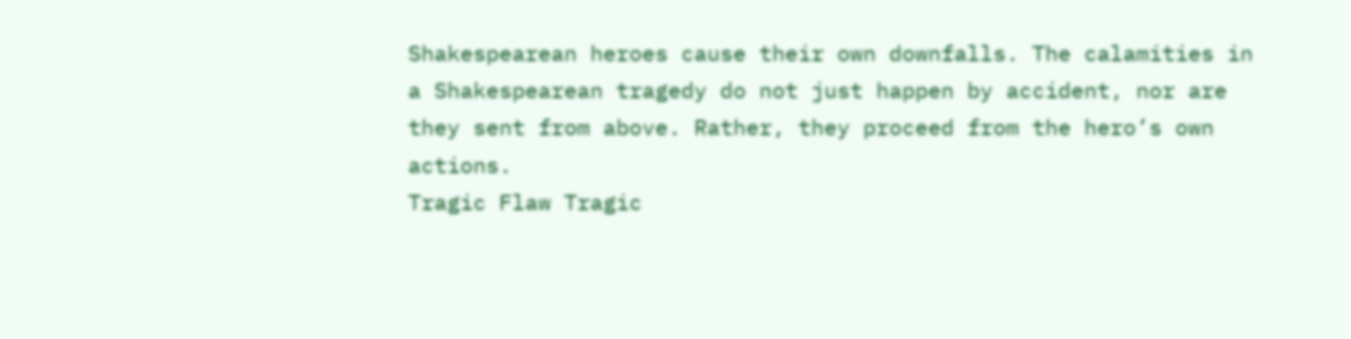Shakespearean heroes cause their own downfalls. The calamities in a Shakespearean tragedy do not just happen by accident, nor are they sent from above. Rather, they proceed from the hero’s own actions.
Tragic Flaw Tragic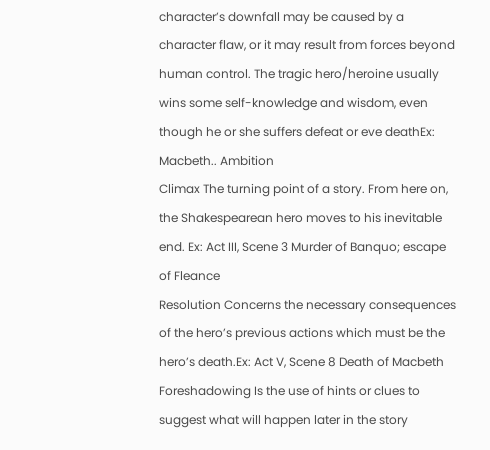character’s downfall may be caused by a character flaw, or it may result from forces beyond human control. The tragic hero/heroine usually wins some self-knowledge and wisdom, even though he or she suffers defeat or eve deathEx: Macbeth.. Ambition
Climax The turning point of a story. From here on, the Shakespearean hero moves to his inevitable end. Ex: Act III, Scene 3 Murder of Banquo; escape of Fleance
Resolution Concerns the necessary consequences of the hero’s previous actions which must be the hero’s death.Ex: Act V, Scene 8 Death of Macbeth
Foreshadowing Is the use of hints or clues to suggest what will happen later in the story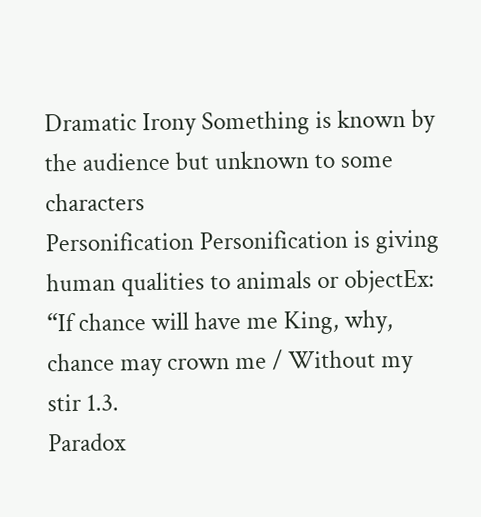Dramatic Irony Something is known by the audience but unknown to some characters
Personification Personification is giving human qualities to animals or objectEx: “If chance will have me King, why, chance may crown me / Without my stir 1.3.
Paradox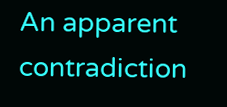An apparent contradiction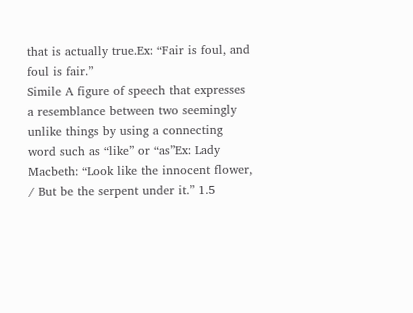that is actually true.Ex: “Fair is foul, and foul is fair.”
Simile A figure of speech that expresses a resemblance between two seemingly unlike things by using a connecting word such as “like” or “as”Ex: Lady Macbeth: “Look like the innocent flower, / But be the serpent under it.” 1.5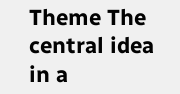Theme The central idea in a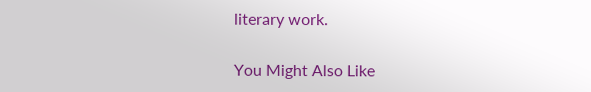literary work.

You Might Also Like